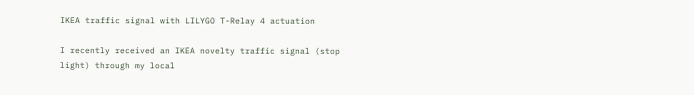IKEA traffic signal with LILYGO T-Relay 4 actuation

I recently received an IKEA novelty traffic signal (stop light) through my local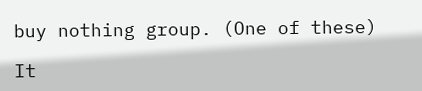buy nothing group. (One of these)

It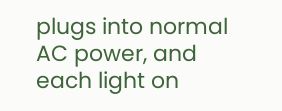plugs into normal AC power, and each light on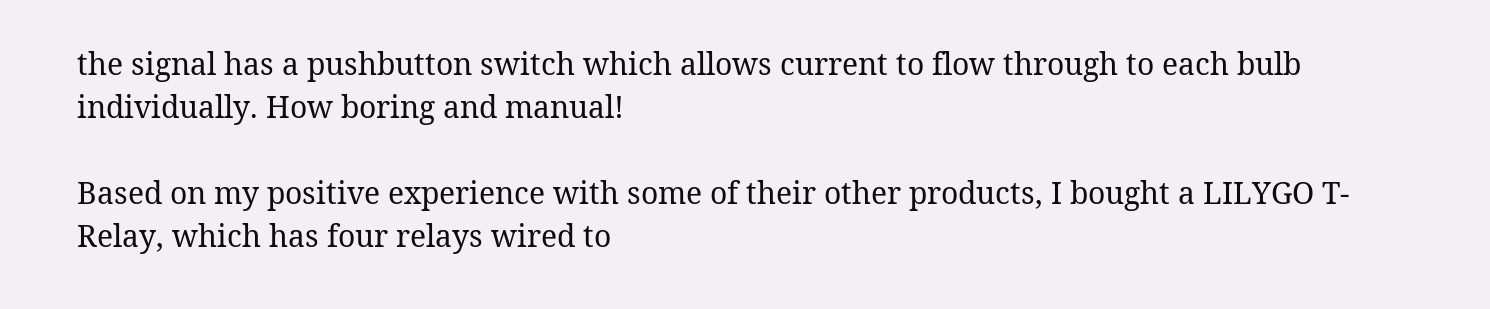the signal has a pushbutton switch which allows current to flow through to each bulb individually. How boring and manual!

Based on my positive experience with some of their other products, I bought a LILYGO T-Relay, which has four relays wired to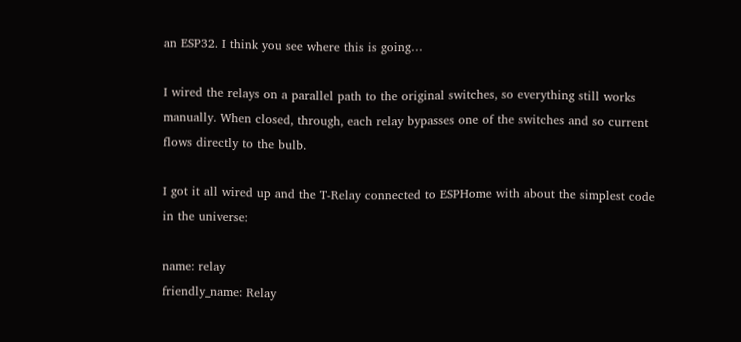an ESP32. I think you see where this is going…

I wired the relays on a parallel path to the original switches, so everything still works manually. When closed, through, each relay bypasses one of the switches and so current flows directly to the bulb.

I got it all wired up and the T-Relay connected to ESPHome with about the simplest code in the universe:

name: relay
friendly_name: Relay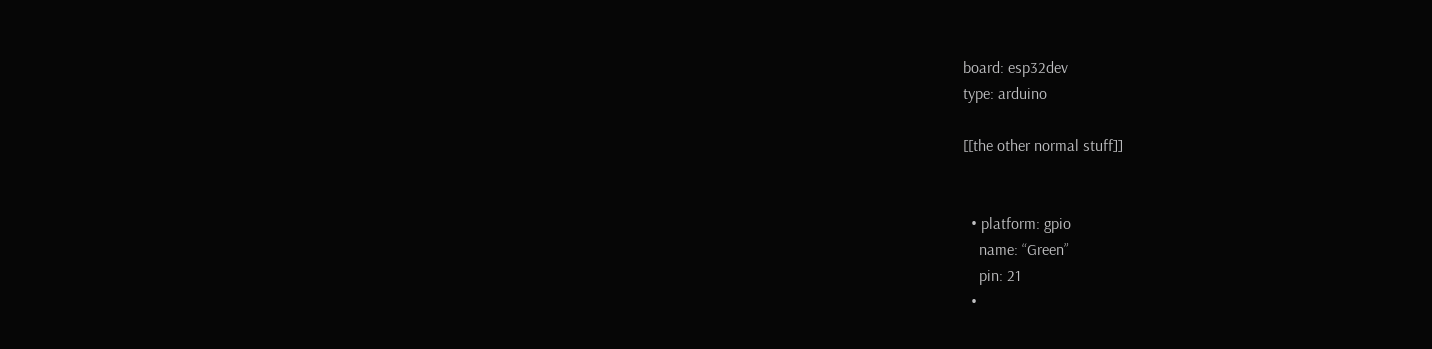board: esp32dev
type: arduino

[[the other normal stuff]]


  • platform: gpio
    name: “Green”
    pin: 21
  •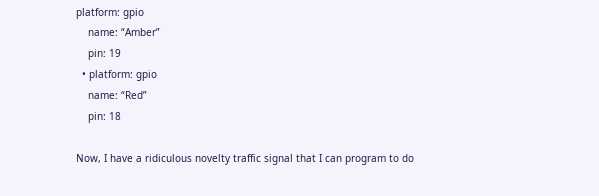platform: gpio
    name: “Amber”
    pin: 19
  • platform: gpio
    name: “Red”
    pin: 18

Now, I have a ridiculous novelty traffic signal that I can program to do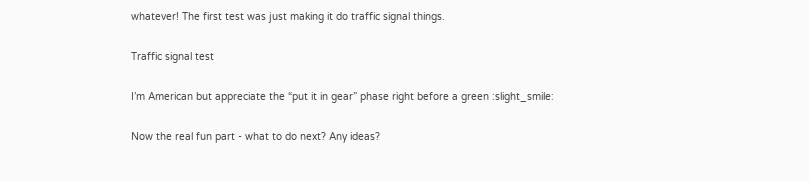whatever! The first test was just making it do traffic signal things.

Traffic signal test

I’m American but appreciate the “put it in gear” phase right before a green :slight_smile:

Now the real fun part - what to do next? Any ideas?